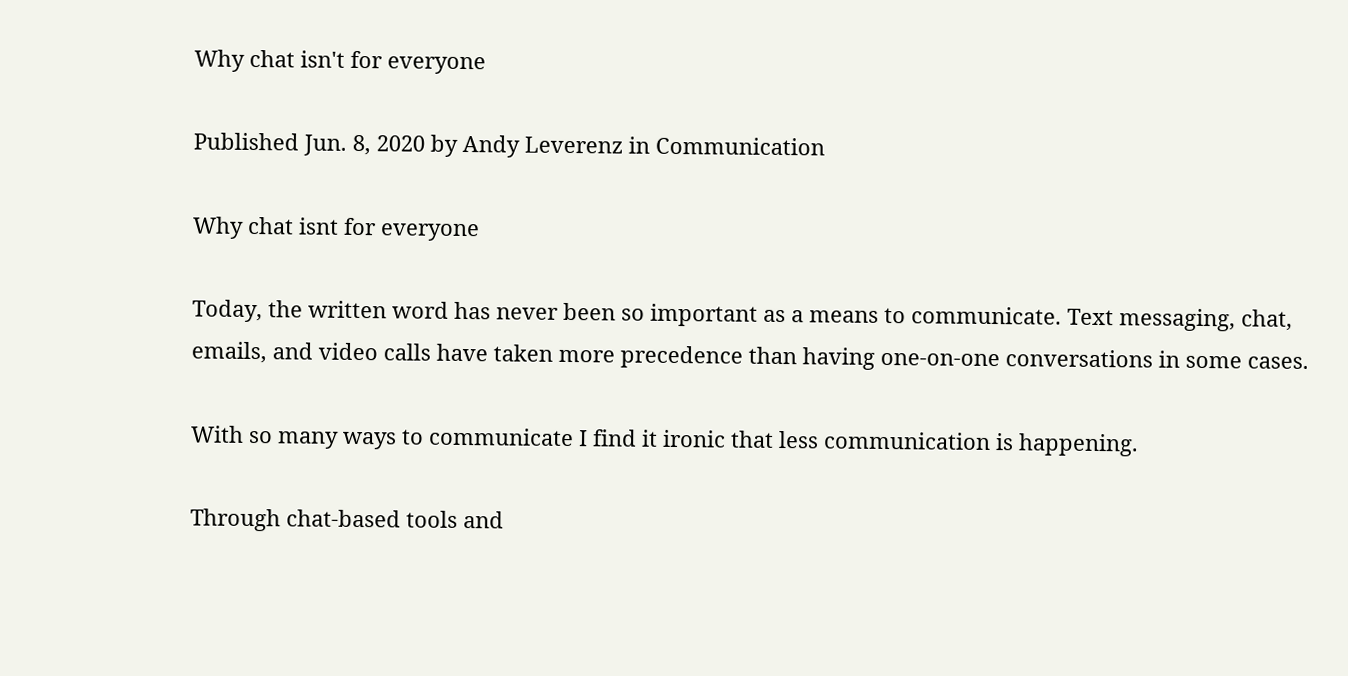Why chat isn't for everyone

Published Jun. 8, 2020 by Andy Leverenz in Communication

Why chat isnt for everyone

Today, the written word has never been so important as a means to communicate. Text messaging, chat, emails, and video calls have taken more precedence than having one-on-one conversations in some cases.

With so many ways to communicate I find it ironic that less communication is happening.

Through chat-based tools and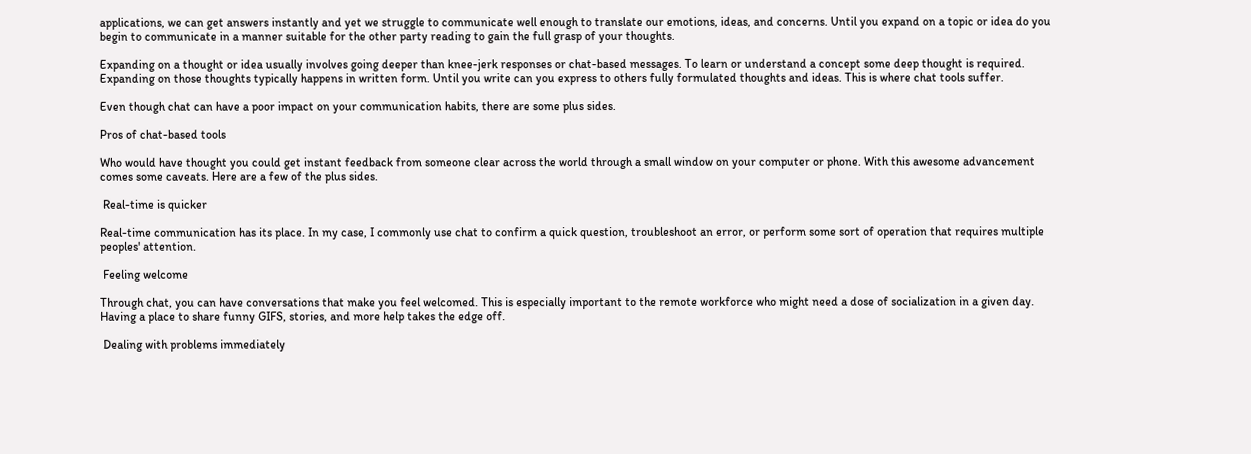applications, we can get answers instantly and yet we struggle to communicate well enough to translate our emotions, ideas, and concerns. Until you expand on a topic or idea do you begin to communicate in a manner suitable for the other party reading to gain the full grasp of your thoughts.

Expanding on a thought or idea usually involves going deeper than knee-jerk responses or chat-based messages. To learn or understand a concept some deep thought is required. Expanding on those thoughts typically happens in written form. Until you write can you express to others fully formulated thoughts and ideas. This is where chat tools suffer.

Even though chat can have a poor impact on your communication habits, there are some plus sides.

Pros of chat-based tools

Who would have thought you could get instant feedback from someone clear across the world through a small window on your computer or phone. With this awesome advancement comes some caveats. Here are a few of the plus sides.

 Real-time is quicker

Real-time communication has its place. In my case, I commonly use chat to confirm a quick question, troubleshoot an error, or perform some sort of operation that requires multiple peoples' attention.

 Feeling welcome

Through chat, you can have conversations that make you feel welcomed. This is especially important to the remote workforce who might need a dose of socialization in a given day. Having a place to share funny GIFS, stories, and more help takes the edge off.

 Dealing with problems immediately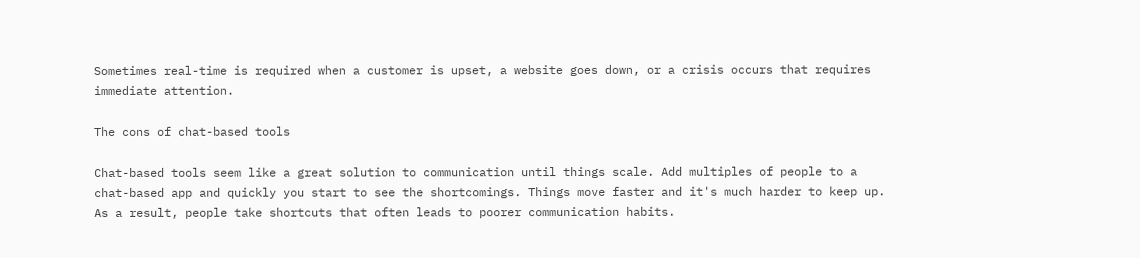Sometimes real-time is required when a customer is upset, a website goes down, or a crisis occurs that requires immediate attention.

The cons of chat-based tools

Chat-based tools seem like a great solution to communication until things scale. Add multiples of people to a chat-based app and quickly you start to see the shortcomings. Things move faster and it's much harder to keep up. As a result, people take shortcuts that often leads to poorer communication habits.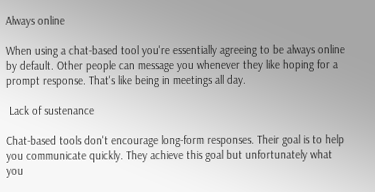Always online

When using a chat-based tool you're essentially agreeing to be always online by default. Other people can message you whenever they like hoping for a prompt response. That's like being in meetings all day.

 Lack of sustenance

Chat-based tools don't encourage long-form responses. Their goal is to help you communicate quickly. They achieve this goal but unfortunately what you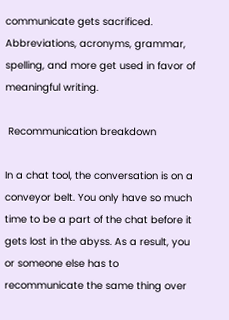communicate gets sacrificed. Abbreviations, acronyms, grammar, spelling, and more get used in favor of meaningful writing.

 Recommunication breakdown

In a chat tool, the conversation is on a conveyor belt. You only have so much time to be a part of the chat before it gets lost in the abyss. As a result, you or someone else has to recommunicate the same thing over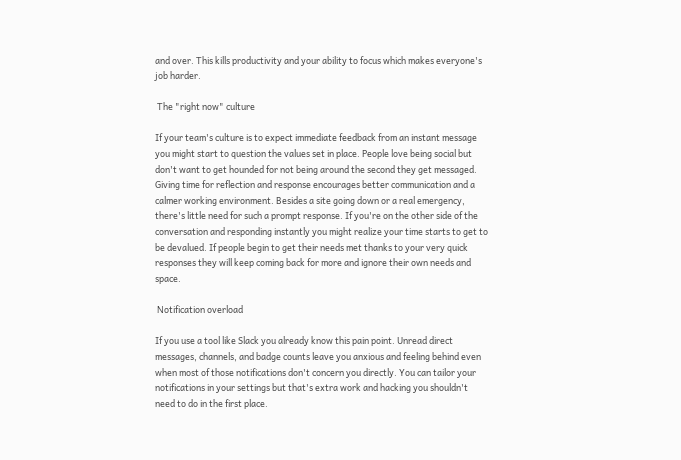and over. This kills productivity and your ability to focus which makes everyone's job harder.

 The "right now" culture

If your team's culture is to expect immediate feedback from an instant message you might start to question the values set in place. People love being social but don't want to get hounded for not being around the second they get messaged. Giving time for reflection and response encourages better communication and a calmer working environment. Besides a site going down or a real emergency, there's little need for such a prompt response. If you're on the other side of the conversation and responding instantly you might realize your time starts to get to be devalued. If people begin to get their needs met thanks to your very quick responses they will keep coming back for more and ignore their own needs and space.

 Notification overload

If you use a tool like Slack you already know this pain point. Unread direct messages, channels, and badge counts leave you anxious and feeling behind even when most of those notifications don't concern you directly. You can tailor your notifications in your settings but that's extra work and hacking you shouldn't need to do in the first place.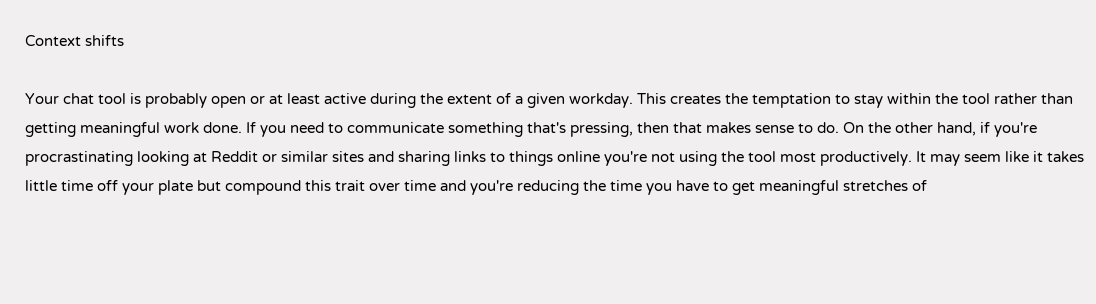Context shifts

Your chat tool is probably open or at least active during the extent of a given workday. This creates the temptation to stay within the tool rather than getting meaningful work done. If you need to communicate something that's pressing, then that makes sense to do. On the other hand, if you're procrastinating looking at Reddit or similar sites and sharing links to things online you're not using the tool most productively. It may seem like it takes little time off your plate but compound this trait over time and you're reducing the time you have to get meaningful stretches of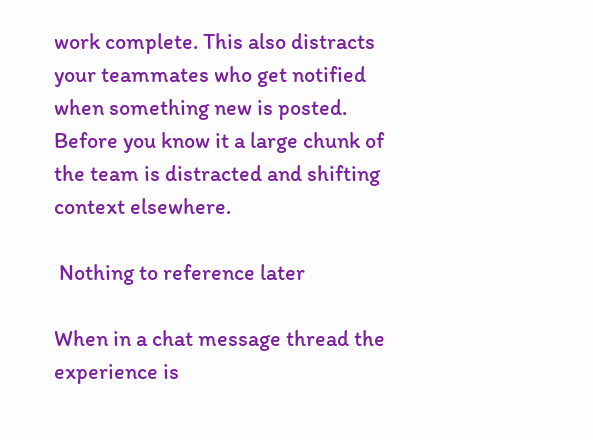work complete. This also distracts your teammates who get notified when something new is posted. Before you know it a large chunk of the team is distracted and shifting context elsewhere.

 Nothing to reference later

When in a chat message thread the experience is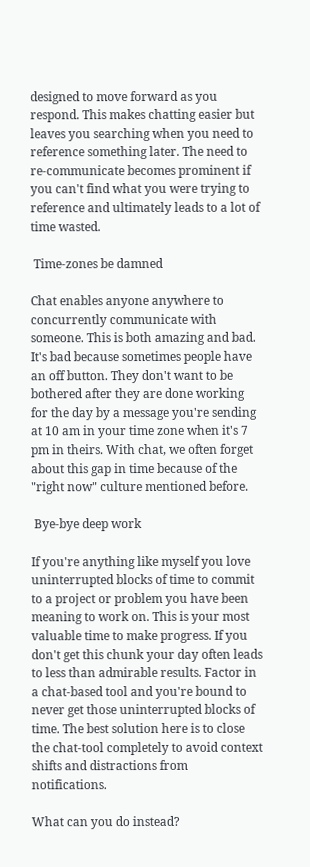designed to move forward as you respond. This makes chatting easier but leaves you searching when you need to reference something later. The need to re-communicate becomes prominent if you can't find what you were trying to reference and ultimately leads to a lot of time wasted.

 Time-zones be damned

Chat enables anyone anywhere to concurrently communicate with someone. This is both amazing and bad. It's bad because sometimes people have an off button. They don't want to be bothered after they are done working for the day by a message you're sending at 10 am in your time zone when it's 7 pm in theirs. With chat, we often forget about this gap in time because of the "right now" culture mentioned before.

 Bye-bye deep work

If you're anything like myself you love uninterrupted blocks of time to commit to a project or problem you have been meaning to work on. This is your most valuable time to make progress. If you don't get this chunk your day often leads to less than admirable results. Factor in a chat-based tool and you're bound to never get those uninterrupted blocks of time. The best solution here is to close the chat-tool completely to avoid context shifts and distractions from notifications.

What can you do instead?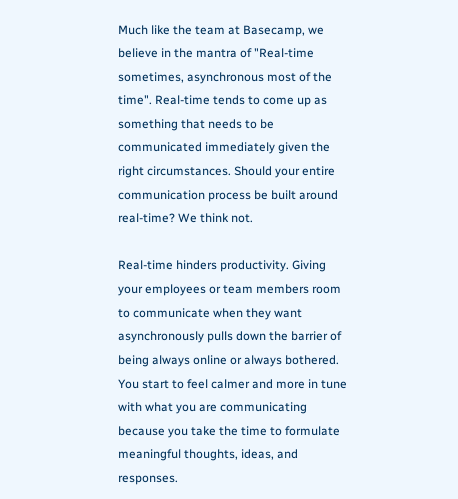Much like the team at Basecamp, we believe in the mantra of "Real-time sometimes, asynchronous most of the time". Real-time tends to come up as something that needs to be communicated immediately given the right circumstances. Should your entire communication process be built around real-time? We think not.

Real-time hinders productivity. Giving your employees or team members room to communicate when they want asynchronously pulls down the barrier of being always online or always bothered. You start to feel calmer and more in tune with what you are communicating because you take the time to formulate meaningful thoughts, ideas, and responses.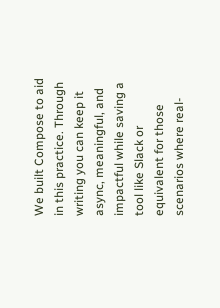We built Compose to aid in this practice. Through writing you can keep it async, meaningful, and impactful while saving a tool like Slack or equivalent for those scenarios where real-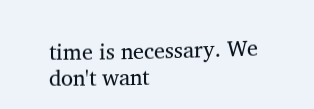time is necessary. We don't want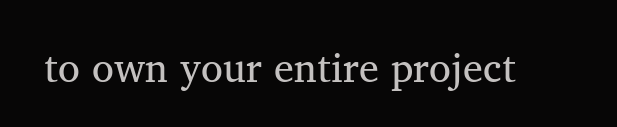to own your entire project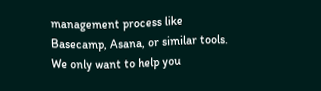management process like Basecamp, Asana, or similar tools. We only want to help you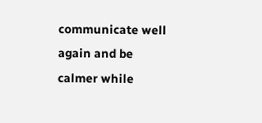communicate well again and be calmer while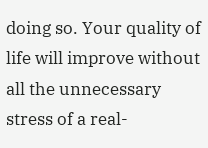doing so. Your quality of life will improve without all the unnecessary stress of a real-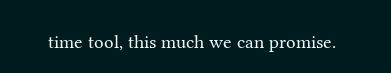time tool, this much we can promise.